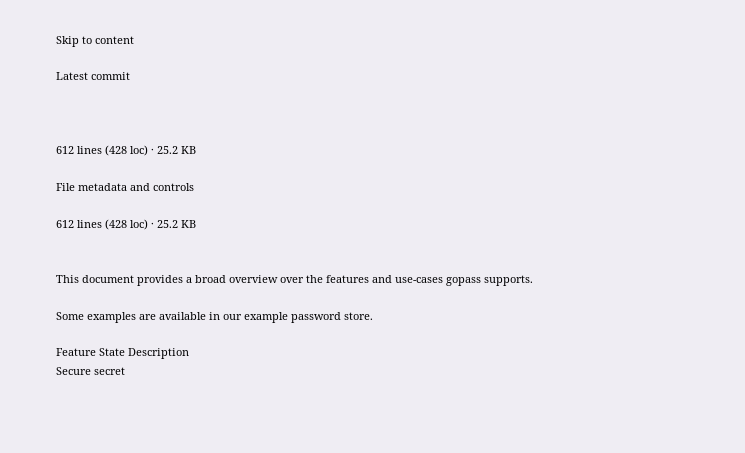Skip to content

Latest commit



612 lines (428 loc) · 25.2 KB

File metadata and controls

612 lines (428 loc) · 25.2 KB


This document provides a broad overview over the features and use-cases gopass supports.

Some examples are available in our example password store.

Feature State Description
Secure secret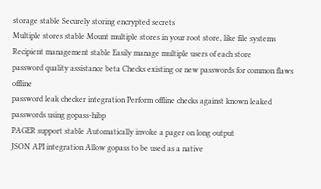storage stable Securely storing encrypted secrets
Multiple stores stable Mount multiple stores in your root store, like file systems
Recipient management stable Easily manage multiple users of each store
password quality assistance beta Checks existing or new passwords for common flaws offline
password leak checker integration Perform offline checks against known leaked passwords using gopass-hibp
PAGER support stable Automatically invoke a pager on long output
JSON API integration Allow gopass to be used as a native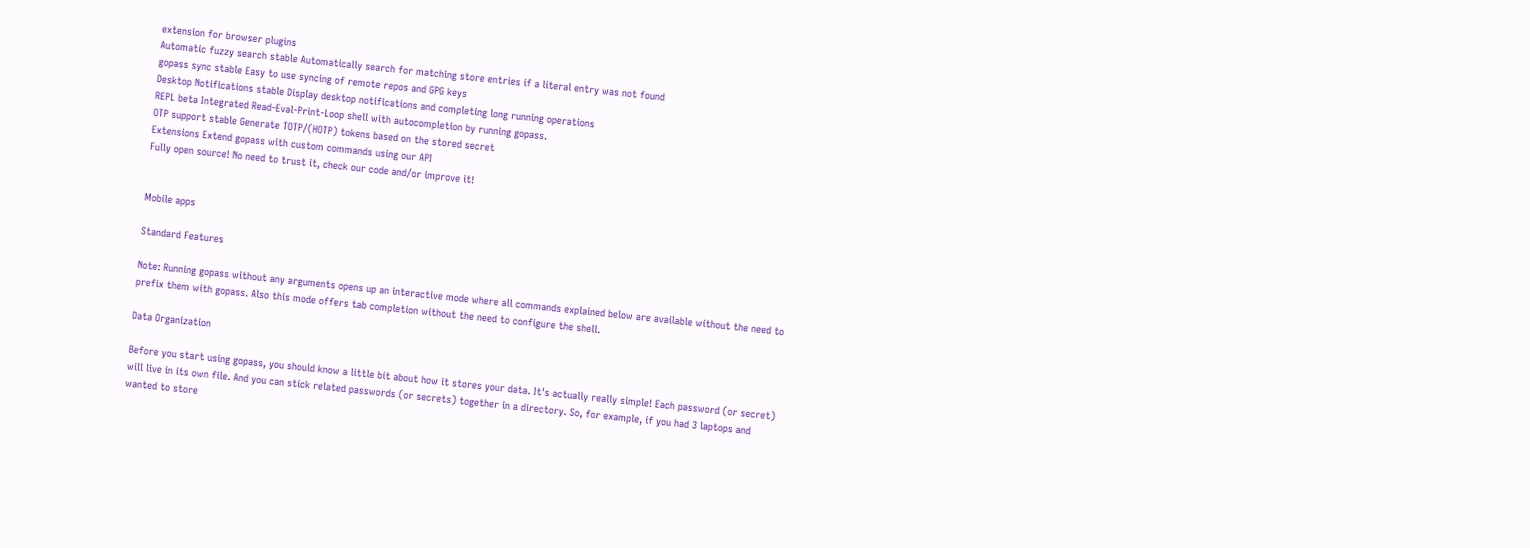extension for browser plugins
Automatic fuzzy search stable Automatically search for matching store entries if a literal entry was not found
gopass sync stable Easy to use syncing of remote repos and GPG keys
Desktop Notifications stable Display desktop notifications and completing long running operations
REPL beta Integrated Read-Eval-Print-Loop shell with autocompletion by running gopass.
OTP support stable Generate TOTP/(HOTP) tokens based on the stored secret
Extensions Extend gopass with custom commands using our API
Fully open source! No need to trust it, check our code and/or improve it!


Mobile apps

Standard Features

Note: Running gopass without any arguments opens up an interactive mode where all commands explained below are available without the need to prefix them with gopass. Also this mode offers tab completion without the need to configure the shell.

Data Organization

Before you start using gopass, you should know a little bit about how it stores your data. It's actually really simple! Each password (or secret) will live in its own file. And you can stick related passwords (or secrets) together in a directory. So, for example, if you had 3 laptops and wanted to store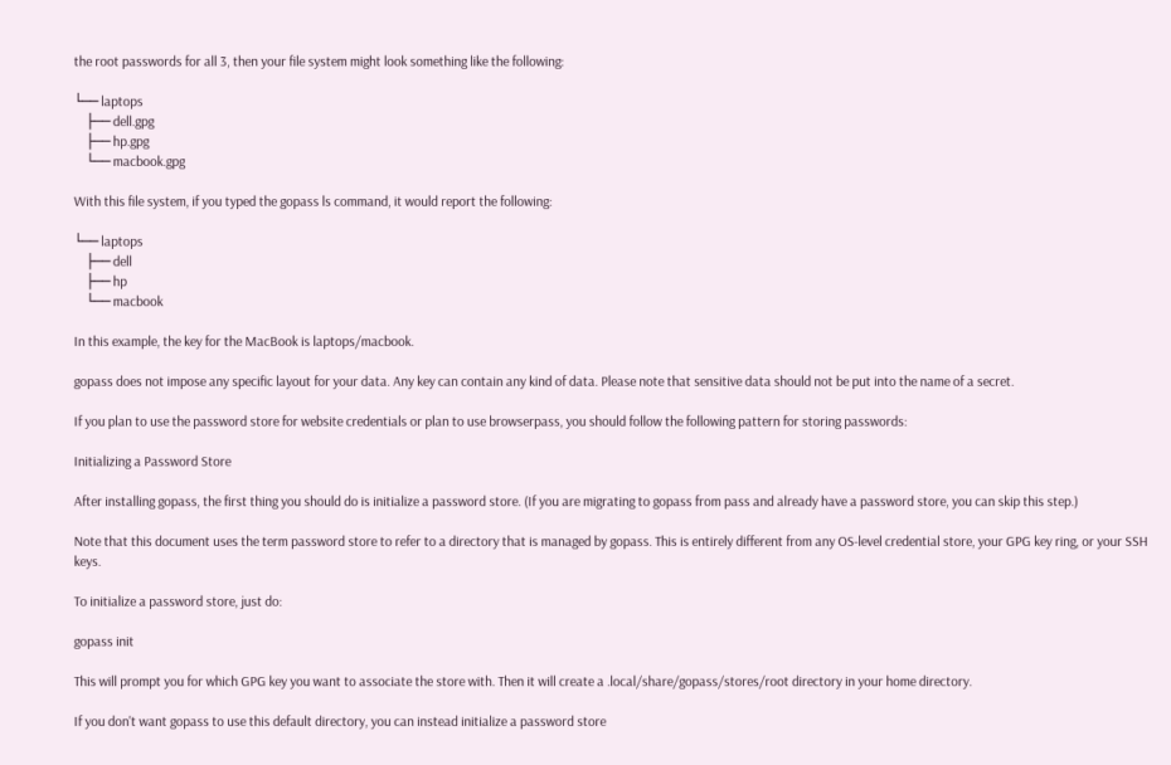the root passwords for all 3, then your file system might look something like the following:

└── laptops
    ├── dell.gpg
    ├── hp.gpg
    └── macbook.gpg

With this file system, if you typed the gopass ls command, it would report the following:

└── laptops
    ├── dell
    ├── hp
    └── macbook

In this example, the key for the MacBook is laptops/macbook.

gopass does not impose any specific layout for your data. Any key can contain any kind of data. Please note that sensitive data should not be put into the name of a secret.

If you plan to use the password store for website credentials or plan to use browserpass, you should follow the following pattern for storing passwords:

Initializing a Password Store

After installing gopass, the first thing you should do is initialize a password store. (If you are migrating to gopass from pass and already have a password store, you can skip this step.)

Note that this document uses the term password store to refer to a directory that is managed by gopass. This is entirely different from any OS-level credential store, your GPG key ring, or your SSH keys.

To initialize a password store, just do:

gopass init

This will prompt you for which GPG key you want to associate the store with. Then it will create a .local/share/gopass/stores/root directory in your home directory.

If you don't want gopass to use this default directory, you can instead initialize a password store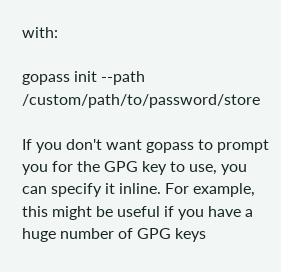with:

gopass init --path /custom/path/to/password/store

If you don't want gopass to prompt you for the GPG key to use, you can specify it inline. For example, this might be useful if you have a huge number of GPG keys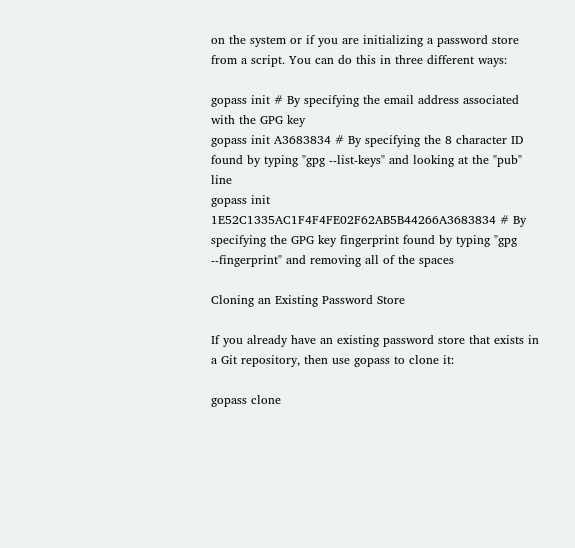on the system or if you are initializing a password store from a script. You can do this in three different ways:

gopass init # By specifying the email address associated with the GPG key
gopass init A3683834 # By specifying the 8 character ID found by typing "gpg --list-keys" and looking at the "pub" line
gopass init 1E52C1335AC1F4F4FE02F62AB5B44266A3683834 # By specifying the GPG key fingerprint found by typing "gpg --fingerprint" and removing all of the spaces

Cloning an Existing Password Store

If you already have an existing password store that exists in a Git repository, then use gopass to clone it:

gopass clone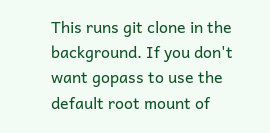This runs git clone in the background. If you don't want gopass to use the default root mount of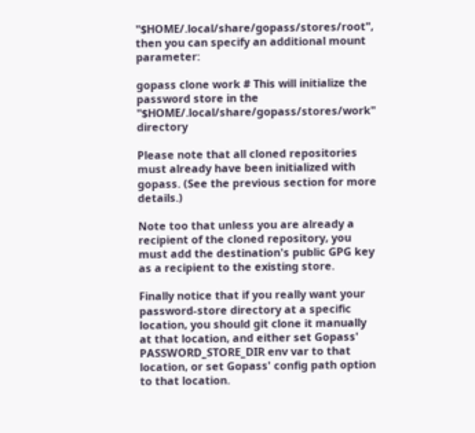"$HOME/.local/share/gopass/stores/root", then you can specify an additional mount parameter:

gopass clone work # This will initialize the password store in the "$HOME/.local/share/gopass/stores/work" directory

Please note that all cloned repositories must already have been initialized with gopass. (See the previous section for more details.)

Note too that unless you are already a recipient of the cloned repository, you must add the destination's public GPG key as a recipient to the existing store.

Finally notice that if you really want your password-store directory at a specific location, you should git clone it manually at that location, and either set Gopass' PASSWORD_STORE_DIR env var to that location, or set Gopass' config path option to that location.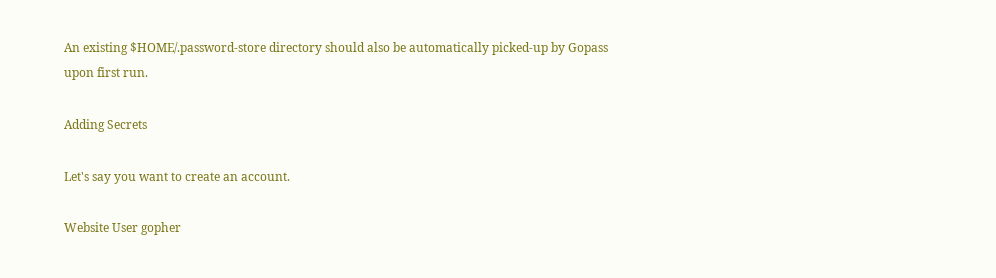An existing $HOME/.password-store directory should also be automatically picked-up by Gopass upon first run.

Adding Secrets

Let's say you want to create an account.

Website User gopher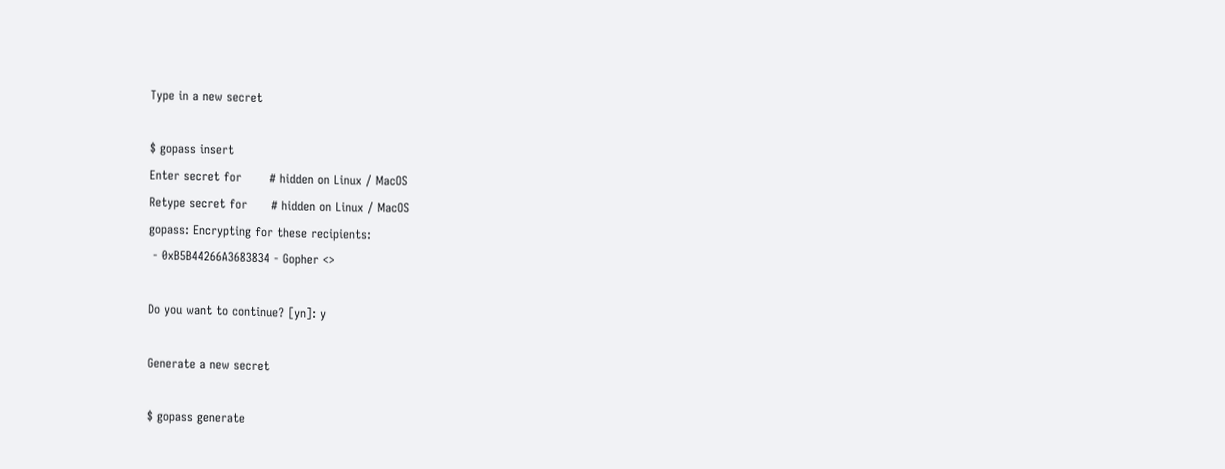Type in a new secret

$ gopass insert
Enter secret for       # hidden on Linux / MacOS
Retype secret for      # hidden on Linux / MacOS
gopass: Encrypting for these recipients:
 - 0xB5B44266A3683834 - Gopher <>

Do you want to continue? [yn]: y

Generate a new secret

$ gopass generate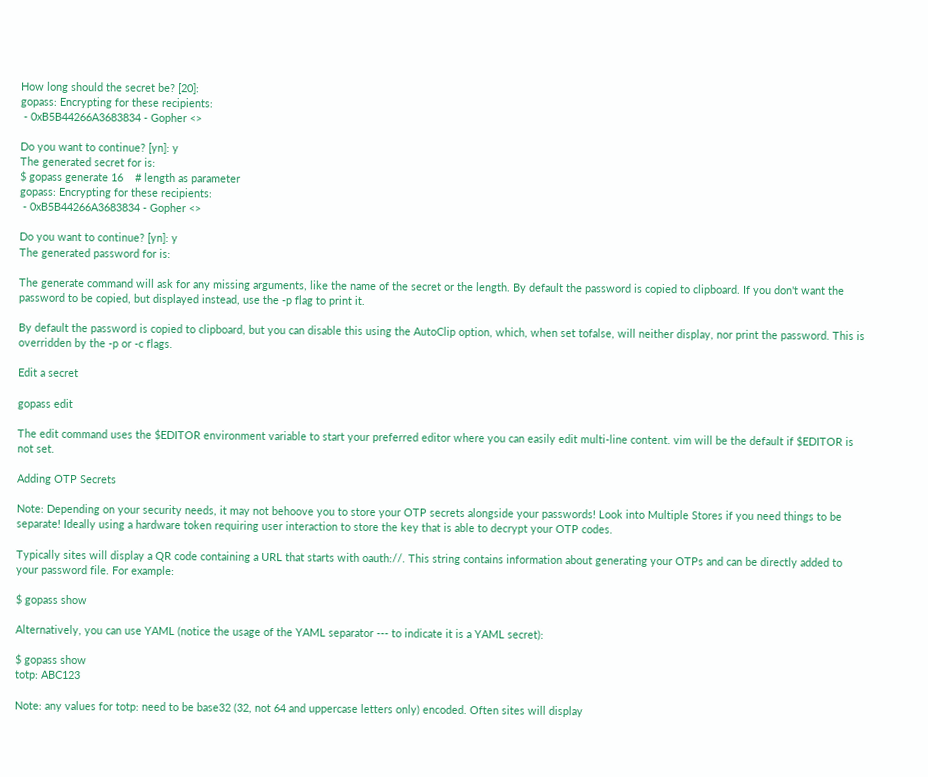How long should the secret be? [20]:
gopass: Encrypting for these recipients:
 - 0xB5B44266A3683834 - Gopher <>

Do you want to continue? [yn]: y
The generated secret for is:
$ gopass generate 16    # length as parameter
gopass: Encrypting for these recipients:
 - 0xB5B44266A3683834 - Gopher <>

Do you want to continue? [yn]: y
The generated password for is:

The generate command will ask for any missing arguments, like the name of the secret or the length. By default the password is copied to clipboard. If you don't want the password to be copied, but displayed instead, use the -p flag to print it.

By default the password is copied to clipboard, but you can disable this using the AutoClip option, which, when set tofalse, will neither display, nor print the password. This is overridden by the -p or -c flags.

Edit a secret

gopass edit

The edit command uses the $EDITOR environment variable to start your preferred editor where you can easily edit multi-line content. vim will be the default if $EDITOR is not set.

Adding OTP Secrets

Note: Depending on your security needs, it may not behoove you to store your OTP secrets alongside your passwords! Look into Multiple Stores if you need things to be separate! Ideally using a hardware token requiring user interaction to store the key that is able to decrypt your OTP codes.

Typically sites will display a QR code containing a URL that starts with oauth://. This string contains information about generating your OTPs and can be directly added to your password file. For example:

$ gopass show

Alternatively, you can use YAML (notice the usage of the YAML separator --- to indicate it is a YAML secret):

$ gopass show
totp: ABC123

Note: any values for totp: need to be base32 (32, not 64 and uppercase letters only) encoded. Often sites will display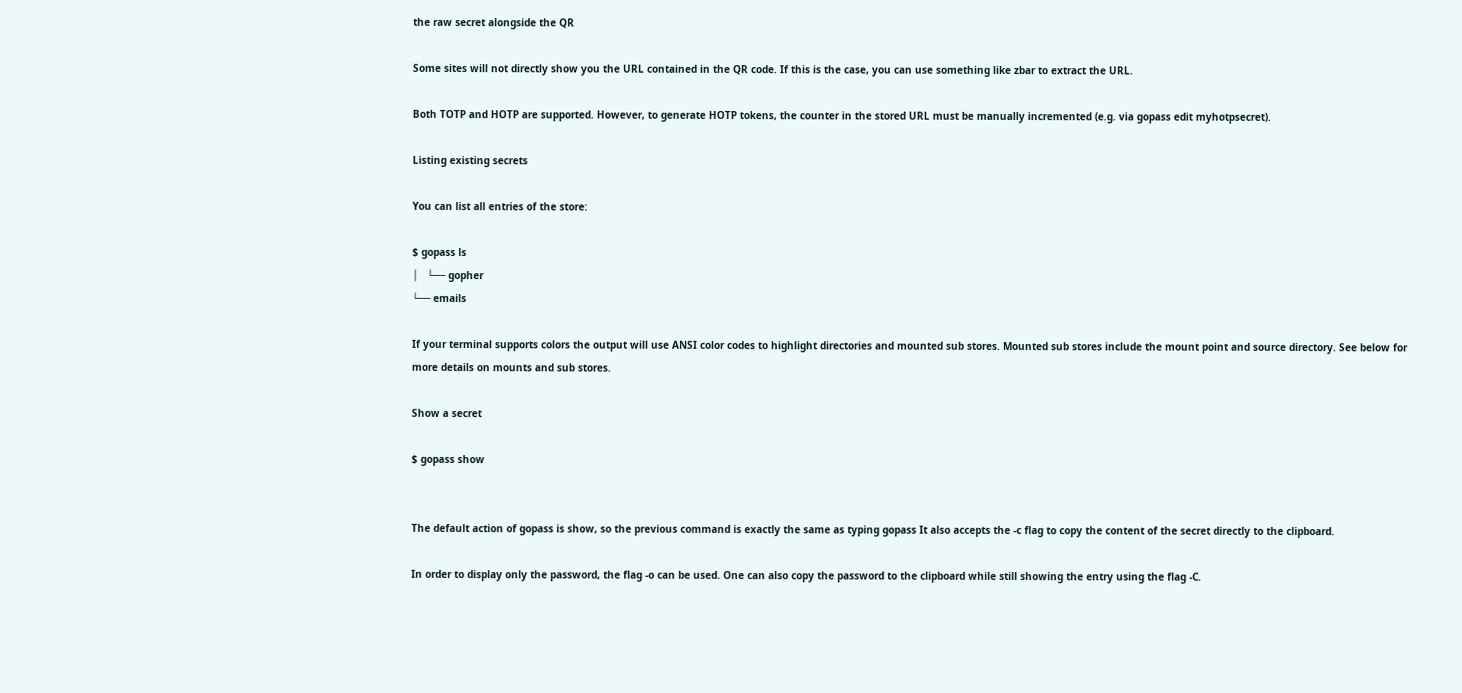the raw secret alongside the QR

Some sites will not directly show you the URL contained in the QR code. If this is the case, you can use something like zbar to extract the URL.

Both TOTP and HOTP are supported. However, to generate HOTP tokens, the counter in the stored URL must be manually incremented (e.g. via gopass edit myhotpsecret).

Listing existing secrets

You can list all entries of the store:

$ gopass ls
│   └── gopher
└── emails

If your terminal supports colors the output will use ANSI color codes to highlight directories and mounted sub stores. Mounted sub stores include the mount point and source directory. See below for more details on mounts and sub stores.

Show a secret

$ gopass show


The default action of gopass is show, so the previous command is exactly the same as typing gopass It also accepts the -c flag to copy the content of the secret directly to the clipboard.

In order to display only the password, the flag -o can be used. One can also copy the password to the clipboard while still showing the entry using the flag -C.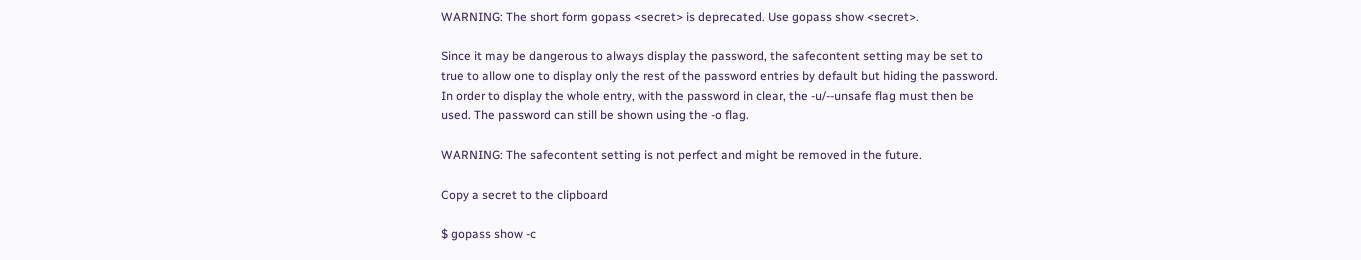WARNING: The short form gopass <secret> is deprecated. Use gopass show <secret>.

Since it may be dangerous to always display the password, the safecontent setting may be set to true to allow one to display only the rest of the password entries by default but hiding the password. In order to display the whole entry, with the password in clear, the -u/--unsafe flag must then be used. The password can still be shown using the -o flag.

WARNING: The safecontent setting is not perfect and might be removed in the future.

Copy a secret to the clipboard

$ gopass show -c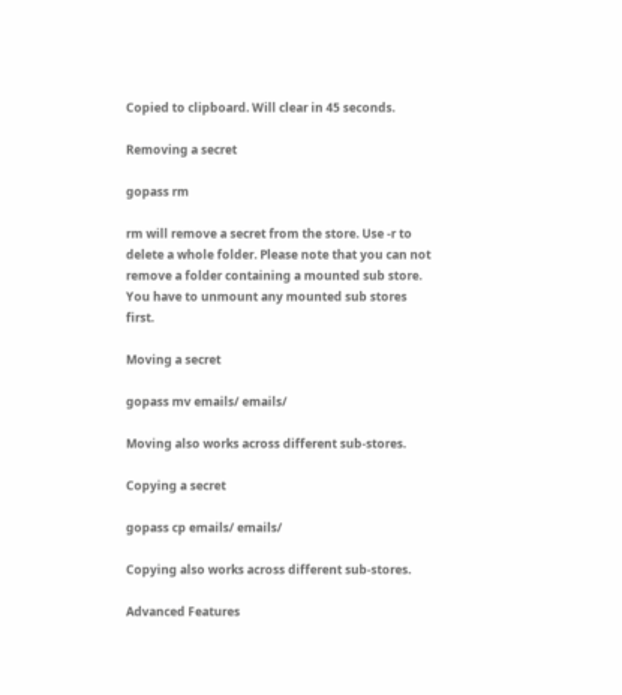Copied to clipboard. Will clear in 45 seconds.

Removing a secret

gopass rm

rm will remove a secret from the store. Use -r to delete a whole folder. Please note that you can not remove a folder containing a mounted sub store. You have to unmount any mounted sub stores first.

Moving a secret

gopass mv emails/ emails/

Moving also works across different sub-stores.

Copying a secret

gopass cp emails/ emails/

Copying also works across different sub-stores.

Advanced Features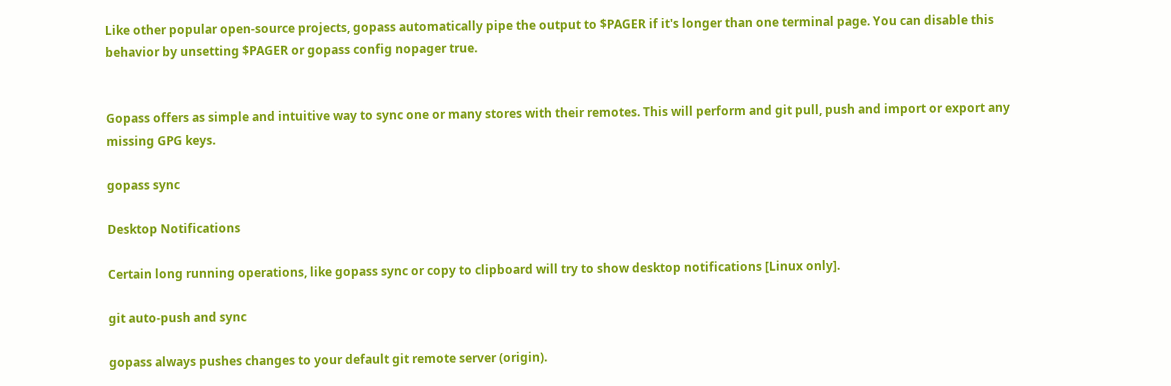Like other popular open-source projects, gopass automatically pipe the output to $PAGER if it's longer than one terminal page. You can disable this behavior by unsetting $PAGER or gopass config nopager true.


Gopass offers as simple and intuitive way to sync one or many stores with their remotes. This will perform and git pull, push and import or export any missing GPG keys.

gopass sync

Desktop Notifications

Certain long running operations, like gopass sync or copy to clipboard will try to show desktop notifications [Linux only].

git auto-push and sync

gopass always pushes changes to your default git remote server (origin).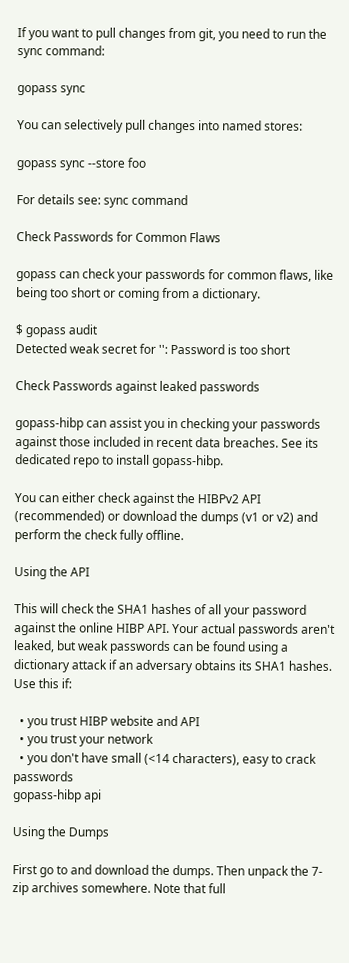If you want to pull changes from git, you need to run the sync command:

gopass sync

You can selectively pull changes into named stores:

gopass sync --store foo

For details see: sync command

Check Passwords for Common Flaws

gopass can check your passwords for common flaws, like being too short or coming from a dictionary.

$ gopass audit
Detected weak secret for '': Password is too short

Check Passwords against leaked passwords

gopass-hibp can assist you in checking your passwords against those included in recent data breaches. See its dedicated repo to install gopass-hibp.

You can either check against the HIBPv2 API (recommended) or download the dumps (v1 or v2) and perform the check fully offline.

Using the API

This will check the SHA1 hashes of all your password against the online HIBP API. Your actual passwords aren't leaked, but weak passwords can be found using a dictionary attack if an adversary obtains its SHA1 hashes. Use this if:

  • you trust HIBP website and API
  • you trust your network
  • you don't have small (<14 characters), easy to crack passwords
gopass-hibp api

Using the Dumps

First go to and download the dumps. Then unpack the 7-zip archives somewhere. Note that full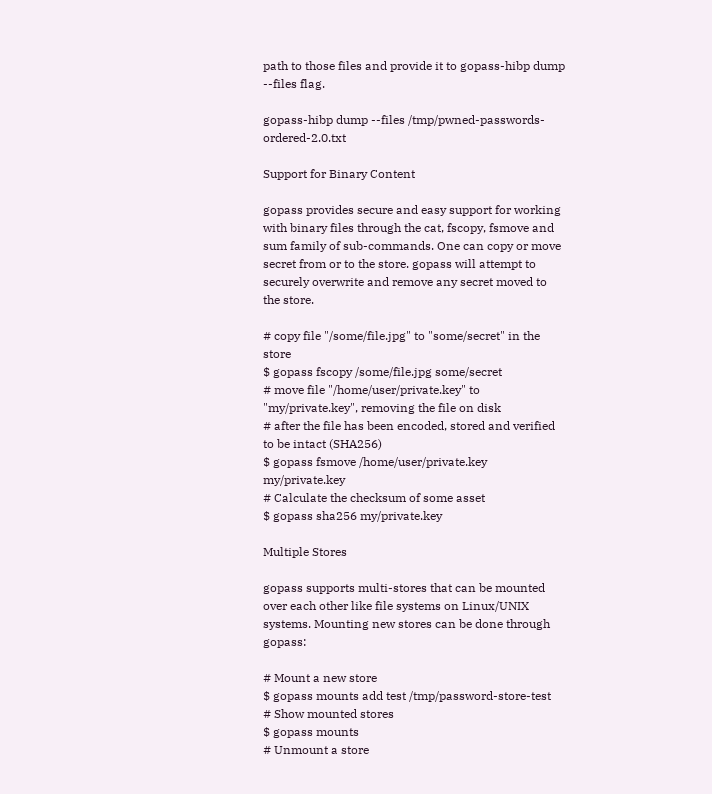path to those files and provide it to gopass-hibp dump --files flag.

gopass-hibp dump --files /tmp/pwned-passwords-ordered-2.0.txt

Support for Binary Content

gopass provides secure and easy support for working with binary files through the cat, fscopy, fsmove and sum family of sub-commands. One can copy or move secret from or to the store. gopass will attempt to securely overwrite and remove any secret moved to the store.

# copy file "/some/file.jpg" to "some/secret" in the store
$ gopass fscopy /some/file.jpg some/secret
# move file "/home/user/private.key" to "my/private.key", removing the file on disk
# after the file has been encoded, stored and verified to be intact (SHA256)
$ gopass fsmove /home/user/private.key my/private.key
# Calculate the checksum of some asset
$ gopass sha256 my/private.key

Multiple Stores

gopass supports multi-stores that can be mounted over each other like file systems on Linux/UNIX systems. Mounting new stores can be done through gopass:

# Mount a new store
$ gopass mounts add test /tmp/password-store-test
# Show mounted stores
$ gopass mounts
# Unmount a store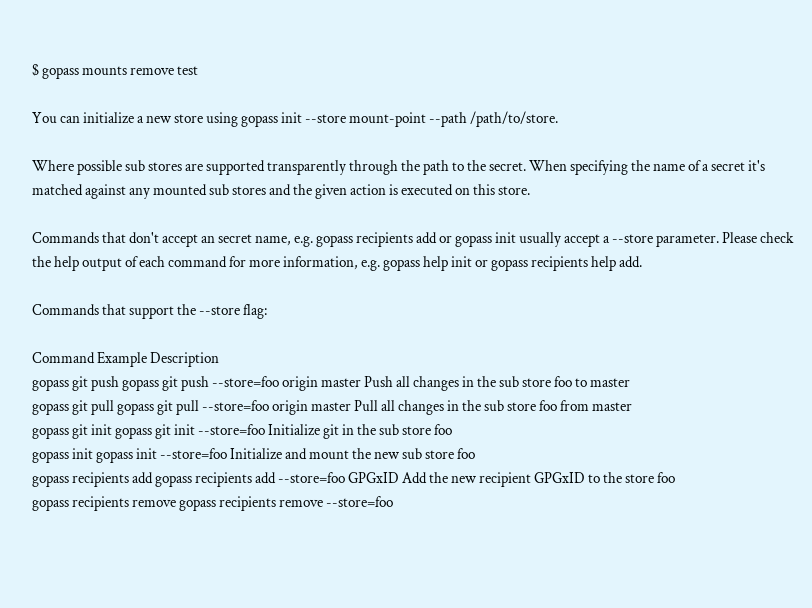$ gopass mounts remove test

You can initialize a new store using gopass init --store mount-point --path /path/to/store.

Where possible sub stores are supported transparently through the path to the secret. When specifying the name of a secret it's matched against any mounted sub stores and the given action is executed on this store.

Commands that don't accept an secret name, e.g. gopass recipients add or gopass init usually accept a --store parameter. Please check the help output of each command for more information, e.g. gopass help init or gopass recipients help add.

Commands that support the --store flag:

Command Example Description
gopass git push gopass git push --store=foo origin master Push all changes in the sub store foo to master
gopass git pull gopass git pull --store=foo origin master Pull all changes in the sub store foo from master
gopass git init gopass git init --store=foo Initialize git in the sub store foo
gopass init gopass init --store=foo Initialize and mount the new sub store foo
gopass recipients add gopass recipients add --store=foo GPGxID Add the new recipient GPGxID to the store foo
gopass recipients remove gopass recipients remove --store=foo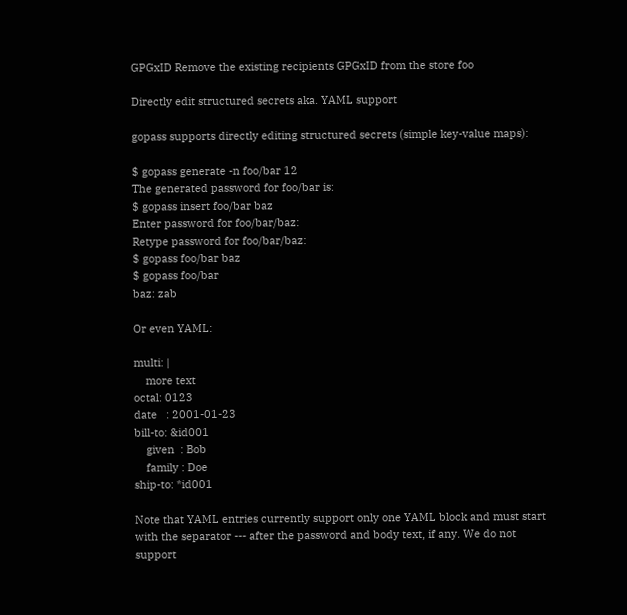GPGxID Remove the existing recipients GPGxID from the store foo

Directly edit structured secrets aka. YAML support

gopass supports directly editing structured secrets (simple key-value maps):

$ gopass generate -n foo/bar 12
The generated password for foo/bar is:
$ gopass insert foo/bar baz
Enter password for foo/bar/baz:
Retype password for foo/bar/baz:
$ gopass foo/bar baz
$ gopass foo/bar
baz: zab

Or even YAML:

multi: |
    more text
octal: 0123
date   : 2001-01-23
bill-to: &id001
    given  : Bob
    family : Doe
ship-to: *id001

Note that YAML entries currently support only one YAML block and must start with the separator --- after the password and body text, if any. We do not support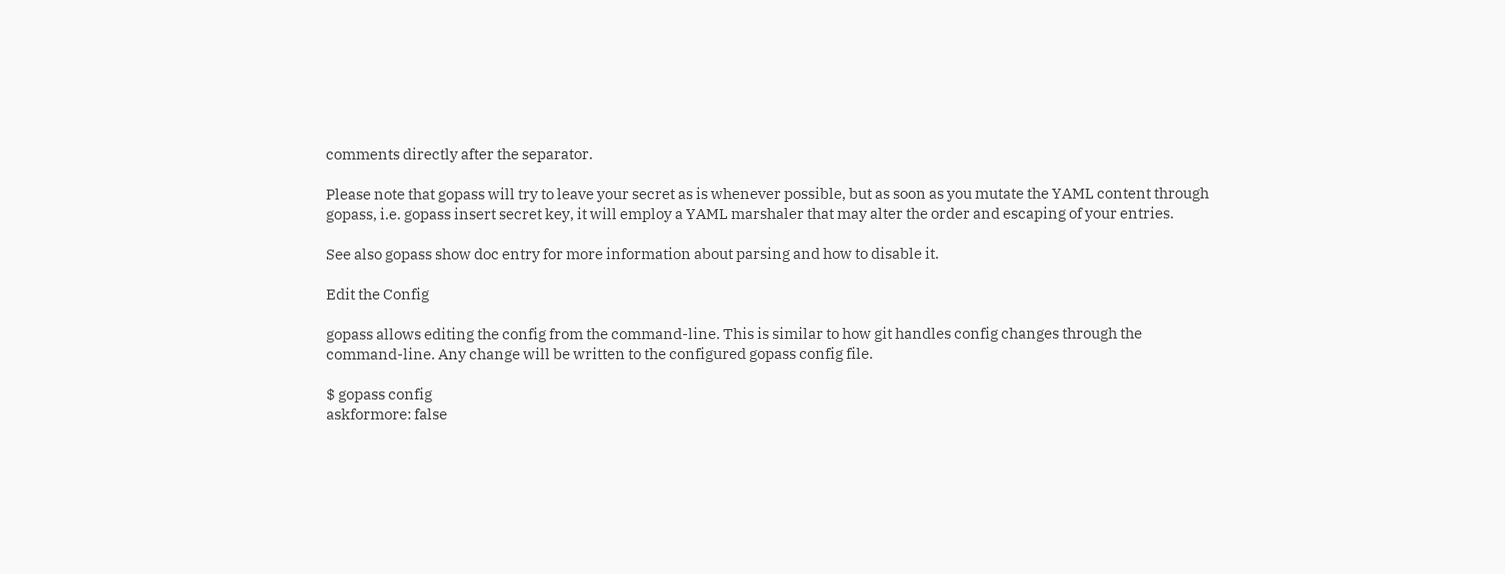comments directly after the separator.

Please note that gopass will try to leave your secret as is whenever possible, but as soon as you mutate the YAML content through gopass, i.e. gopass insert secret key, it will employ a YAML marshaler that may alter the order and escaping of your entries.

See also gopass show doc entry for more information about parsing and how to disable it.

Edit the Config

gopass allows editing the config from the command-line. This is similar to how git handles config changes through the command-line. Any change will be written to the configured gopass config file.

$ gopass config
askformore: false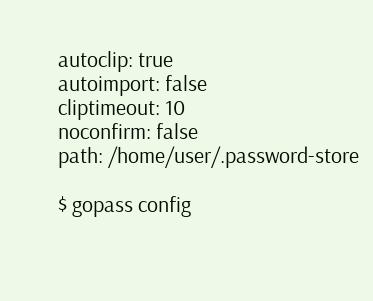autoclip: true
autoimport: false
cliptimeout: 10
noconfirm: false
path: /home/user/.password-store

$ gopass config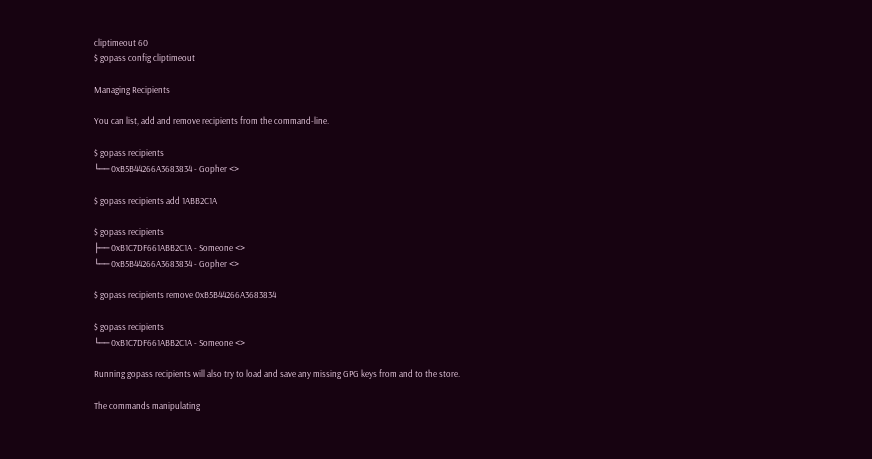cliptimeout 60
$ gopass config cliptimeout

Managing Recipients

You can list, add and remove recipients from the command-line.

$ gopass recipients
└── 0xB5B44266A3683834 - Gopher <>

$ gopass recipients add 1ABB2C1A

$ gopass recipients
├── 0xB1C7DF661ABB2C1A - Someone <>
└── 0xB5B44266A3683834 - Gopher <>

$ gopass recipients remove 0xB5B44266A3683834

$ gopass recipients
└── 0xB1C7DF661ABB2C1A - Someone <>

Running gopass recipients will also try to load and save any missing GPG keys from and to the store.

The commands manipulating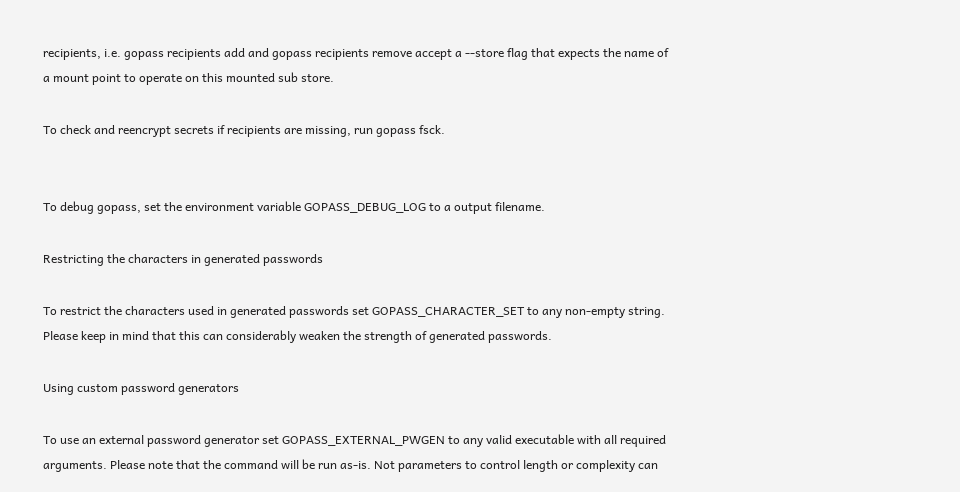recipients, i.e. gopass recipients add and gopass recipients remove accept a --store flag that expects the name of a mount point to operate on this mounted sub store.

To check and reencrypt secrets if recipients are missing, run gopass fsck.


To debug gopass, set the environment variable GOPASS_DEBUG_LOG to a output filename.

Restricting the characters in generated passwords

To restrict the characters used in generated passwords set GOPASS_CHARACTER_SET to any non-empty string. Please keep in mind that this can considerably weaken the strength of generated passwords.

Using custom password generators

To use an external password generator set GOPASS_EXTERNAL_PWGEN to any valid executable with all required arguments. Please note that the command will be run as-is. Not parameters to control length or complexity can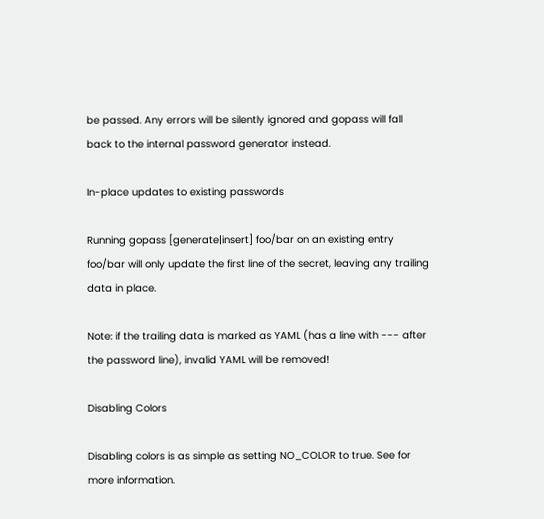be passed. Any errors will be silently ignored and gopass will fall back to the internal password generator instead.

In-place updates to existing passwords

Running gopass [generate|insert] foo/bar on an existing entry foo/bar will only update the first line of the secret, leaving any trailing data in place.

Note: if the trailing data is marked as YAML (has a line with --- after the password line), invalid YAML will be removed!

Disabling Colors

Disabling colors is as simple as setting NO_COLOR to true. See for more information.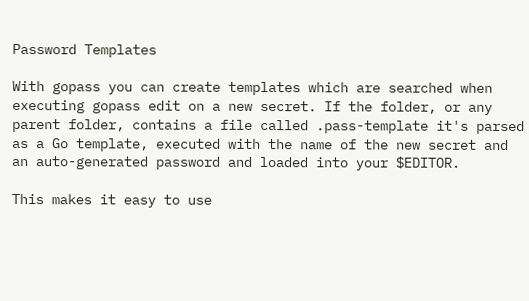Password Templates

With gopass you can create templates which are searched when executing gopass edit on a new secret. If the folder, or any parent folder, contains a file called .pass-template it's parsed as a Go template, executed with the name of the new secret and an auto-generated password and loaded into your $EDITOR.

This makes it easy to use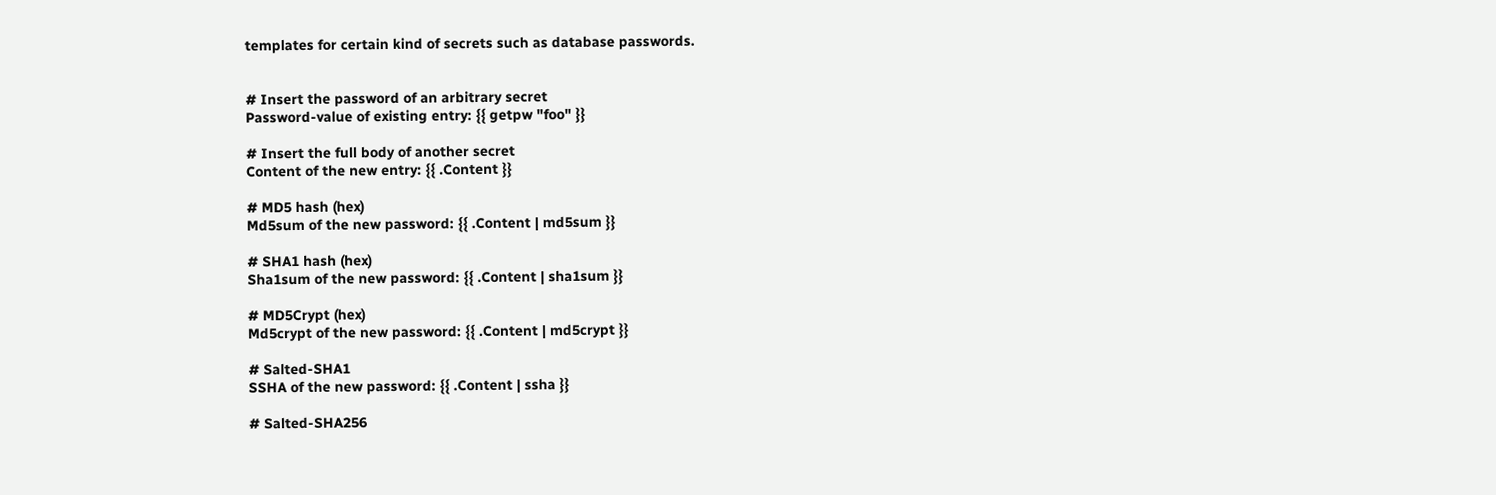templates for certain kind of secrets such as database passwords.


# Insert the password of an arbitrary secret
Password-value of existing entry: {{ getpw "foo" }}

# Insert the full body of another secret
Content of the new entry: {{ .Content }}

# MD5 hash (hex)
Md5sum of the new password: {{ .Content | md5sum }}

# SHA1 hash (hex)
Sha1sum of the new password: {{ .Content | sha1sum }}

# MD5Crypt (hex)
Md5crypt of the new password: {{ .Content | md5crypt }}

# Salted-SHA1
SSHA of the new password: {{ .Content | ssha }}

# Salted-SHA256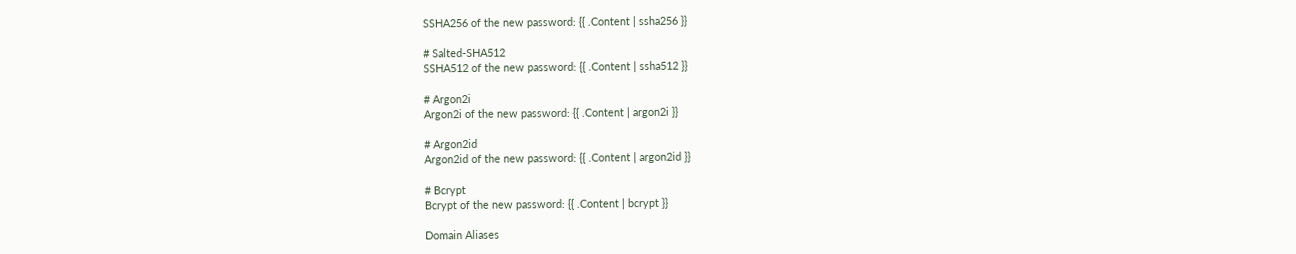SSHA256 of the new password: {{ .Content | ssha256 }}

# Salted-SHA512
SSHA512 of the new password: {{ .Content | ssha512 }}

# Argon2i
Argon2i of the new password: {{ .Content | argon2i }}

# Argon2id
Argon2id of the new password: {{ .Content | argon2id }}

# Bcrypt
Bcrypt of the new password: {{ .Content | bcrypt }}

Domain Aliases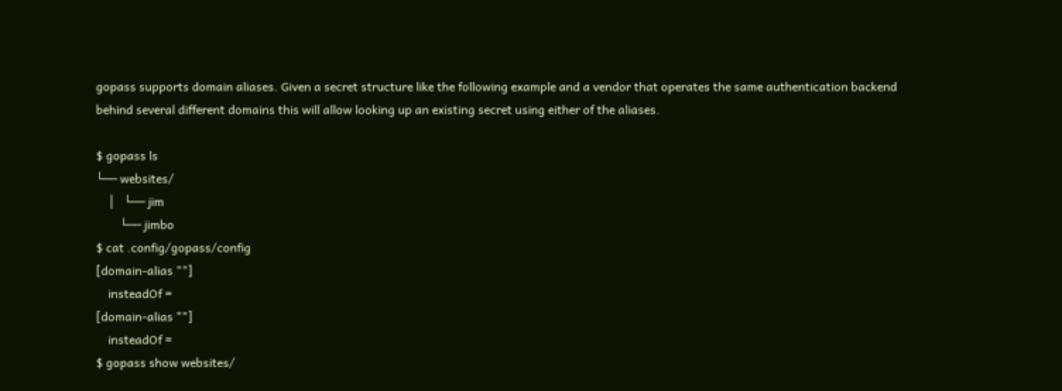gopass supports domain aliases. Given a secret structure like the following example and a vendor that operates the same authentication backend behind several different domains this will allow looking up an existing secret using either of the aliases.

$ gopass ls
└── websites/
    │   └── jim
        └── jimbo
$ cat .config/gopass/config
[domain-alias ""]
    insteadOf =
[domain-alias ""]
    insteadOf =
$ gopass show websites/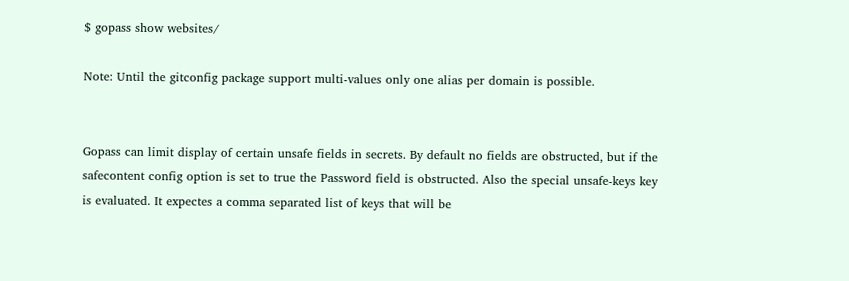$ gopass show websites/

Note: Until the gitconfig package support multi-values only one alias per domain is possible.


Gopass can limit display of certain unsafe fields in secrets. By default no fields are obstructed, but if the safecontent config option is set to true the Password field is obstructed. Also the special unsafe-keys key is evaluated. It expectes a comma separated list of keys that will be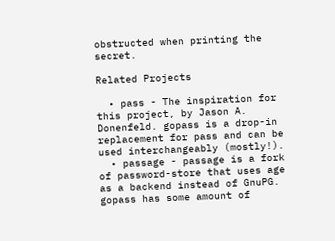obstructed when printing the secret.

Related Projects

  • pass - The inspiration for this project, by Jason A. Donenfeld. gopass is a drop-in replacement for pass and can be used interchangeably (mostly!).
  • passage - passage is a fork of password-store that uses age as a backend instead of GnuPG. gopass has some amount of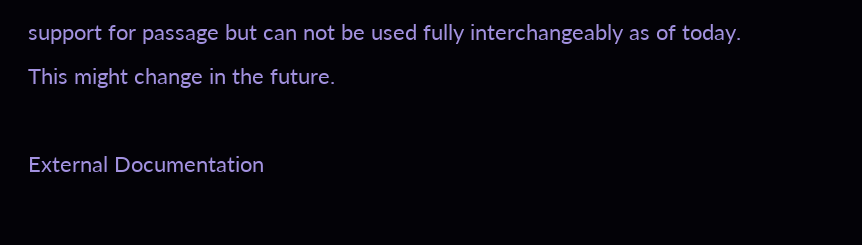support for passage but can not be used fully interchangeably as of today. This might change in the future.

External Documentation